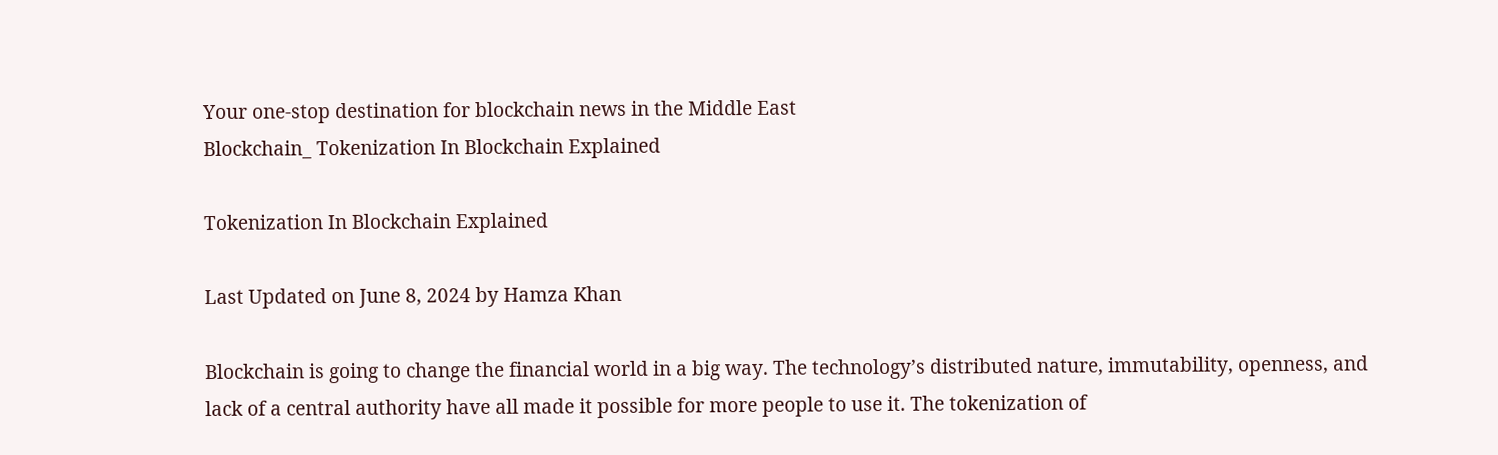Your one-stop destination for blockchain news in the Middle East
Blockchain_ Tokenization In Blockchain Explained

Tokenization In Blockchain Explained

Last Updated on June 8, 2024 by Hamza Khan

Blockchain is going to change the financial world in a big way. The technology’s distributed nature, immutability, openness, and lack of a central authority have all made it possible for more people to use it. The tokenization of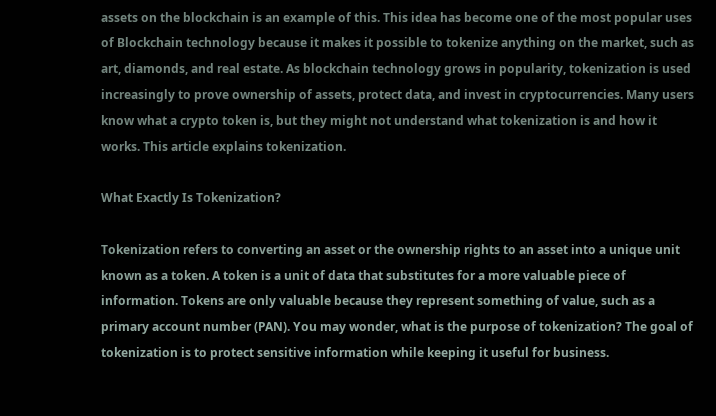assets on the blockchain is an example of this. This idea has become one of the most popular uses of Blockchain technology because it makes it possible to tokenize anything on the market, such as art, diamonds, and real estate. As blockchain technology grows in popularity, tokenization is used increasingly to prove ownership of assets, protect data, and invest in cryptocurrencies. Many users know what a crypto token is, but they might not understand what tokenization is and how it works. This article explains tokenization.

What Exactly Is Tokenization?

Tokenization refers to converting an asset or the ownership rights to an asset into a unique unit known as a token. A token is a unit of data that substitutes for a more valuable piece of information. Tokens are only valuable because they represent something of value, such as a primary account number (PAN). You may wonder, what is the purpose of tokenization? The goal of tokenization is to protect sensitive information while keeping it useful for business.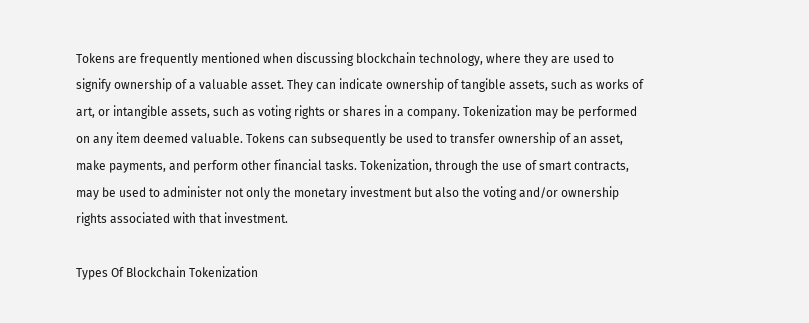Tokens are frequently mentioned when discussing blockchain technology, where they are used to signify ownership of a valuable asset. They can indicate ownership of tangible assets, such as works of art, or intangible assets, such as voting rights or shares in a company. Tokenization may be performed on any item deemed valuable. Tokens can subsequently be used to transfer ownership of an asset, make payments, and perform other financial tasks. Tokenization, through the use of smart contracts, may be used to administer not only the monetary investment but also the voting and/or ownership rights associated with that investment.

Types Of Blockchain Tokenization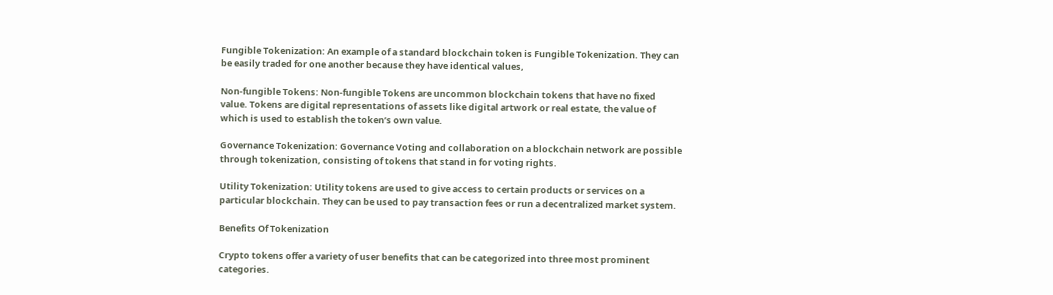Fungible Tokenization: An example of a standard blockchain token is Fungible Tokenization. They can be easily traded for one another because they have identical values,

Non-fungible Tokens: Non-fungible Tokens are uncommon blockchain tokens that have no fixed value. Tokens are digital representations of assets like digital artwork or real estate, the value of which is used to establish the token’s own value.

Governance Tokenization: Governance Voting and collaboration on a blockchain network are possible through tokenization, consisting of tokens that stand in for voting rights.

Utility Tokenization: Utility tokens are used to give access to certain products or services on a particular blockchain. They can be used to pay transaction fees or run a decentralized market system.

Benefits Of Tokenization

Crypto tokens offer a variety of user benefits that can be categorized into three most prominent categories.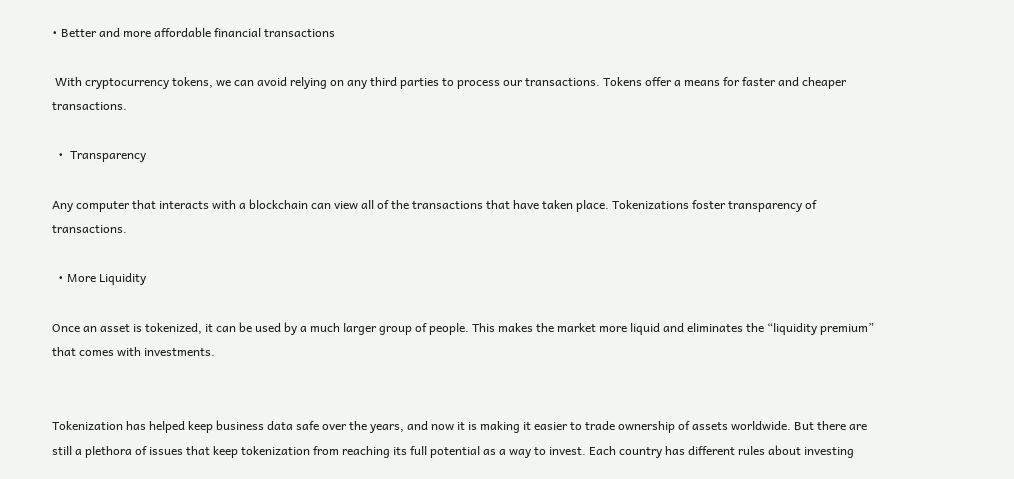• Better and more affordable financial transactions

 With cryptocurrency tokens, we can avoid relying on any third parties to process our transactions. Tokens offer a means for faster and cheaper transactions.

  •  Transparency

Any computer that interacts with a blockchain can view all of the transactions that have taken place. Tokenizations foster transparency of transactions.

  • More Liquidity

Once an asset is tokenized, it can be used by a much larger group of people. This makes the market more liquid and eliminates the “liquidity premium” that comes with investments.


Tokenization has helped keep business data safe over the years, and now it is making it easier to trade ownership of assets worldwide. But there are still a plethora of issues that keep tokenization from reaching its full potential as a way to invest. Each country has different rules about investing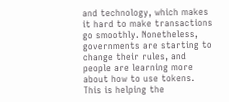and technology, which makes it hard to make transactions go smoothly. Nonetheless, governments are starting to change their rules, and people are learning more about how to use tokens. This is helping the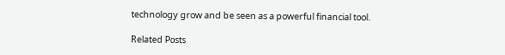technology grow and be seen as a powerful financial tool.

Related Posts